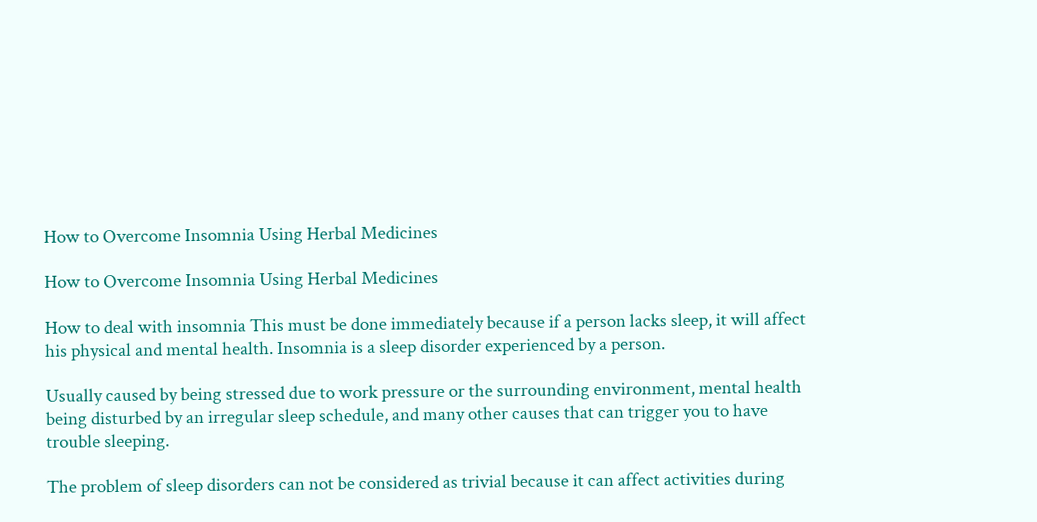How to Overcome Insomnia Using Herbal Medicines

How to Overcome Insomnia Using Herbal Medicines

How to deal with insomnia This must be done immediately because if a person lacks sleep, it will affect his physical and mental health. Insomnia is a sleep disorder experienced by a person.

Usually caused by being stressed due to work pressure or the surrounding environment, mental health being disturbed by an irregular sleep schedule, and many other causes that can trigger you to have trouble sleeping.

The problem of sleep disorders can not be considered as trivial because it can affect activities during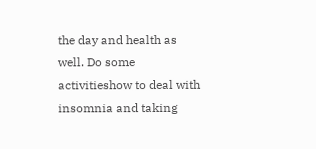the day and health as well. Do some activitieshow to deal with insomnia and taking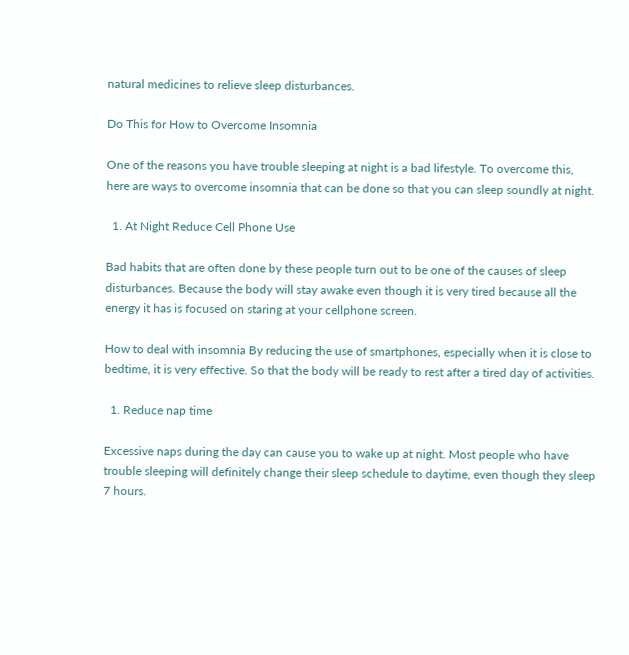natural medicines to relieve sleep disturbances.

Do This for How to Overcome Insomnia

One of the reasons you have trouble sleeping at night is a bad lifestyle. To overcome this, here are ways to overcome insomnia that can be done so that you can sleep soundly at night.

  1. At Night Reduce Cell Phone Use

Bad habits that are often done by these people turn out to be one of the causes of sleep disturbances. Because the body will stay awake even though it is very tired because all the energy it has is focused on staring at your cellphone screen.

How to deal with insomnia By reducing the use of smartphones, especially when it is close to bedtime, it is very effective. So that the body will be ready to rest after a tired day of activities.

  1. Reduce nap time

Excessive naps during the day can cause you to wake up at night. Most people who have trouble sleeping will definitely change their sleep schedule to daytime, even though they sleep 7 hours.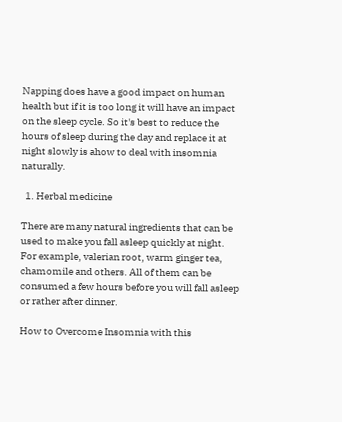Napping does have a good impact on human health but if it is too long it will have an impact on the sleep cycle. So it's best to reduce the hours of sleep during the day and replace it at night slowly is ahow to deal with insomnia naturally.

  1. Herbal medicine

There are many natural ingredients that can be used to make you fall asleep quickly at night. For example, valerian root, warm ginger tea, chamomile and others. All of them can be consumed a few hours before you will fall asleep or rather after dinner.

How to Overcome Insomnia with this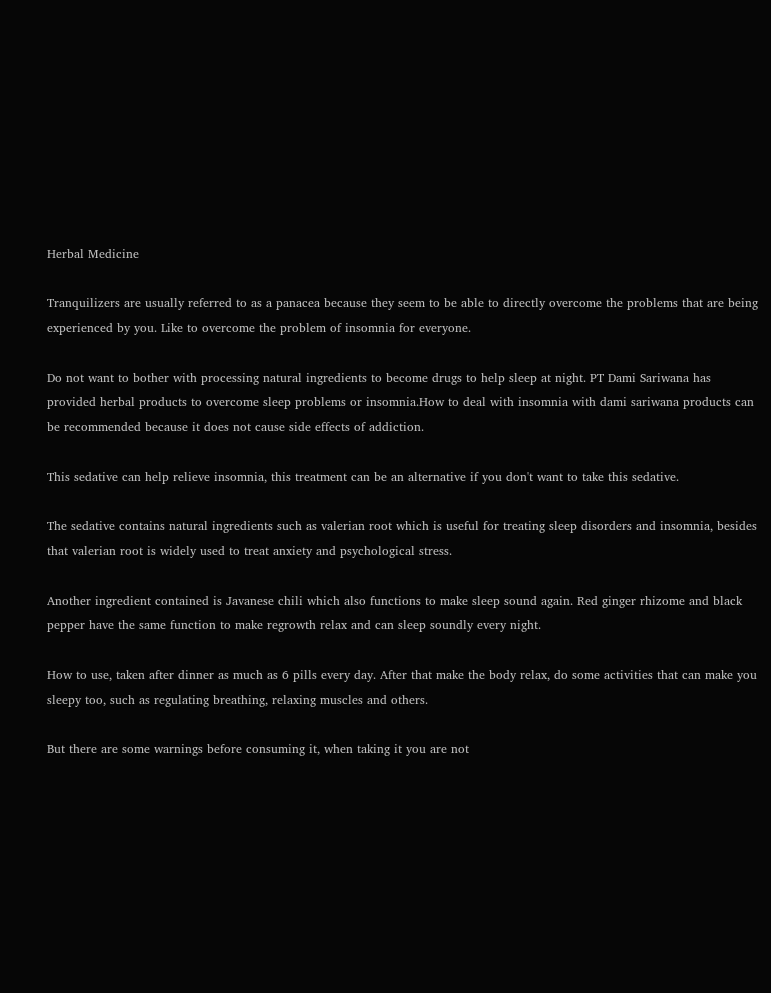Herbal Medicine

Tranquilizers are usually referred to as a panacea because they seem to be able to directly overcome the problems that are being experienced by you. Like to overcome the problem of insomnia for everyone.

Do not want to bother with processing natural ingredients to become drugs to help sleep at night. PT Dami Sariwana has provided herbal products to overcome sleep problems or insomnia.How to deal with insomnia with dami sariwana products can be recommended because it does not cause side effects of addiction.

This sedative can help relieve insomnia, this treatment can be an alternative if you don't want to take this sedative.

The sedative contains natural ingredients such as valerian root which is useful for treating sleep disorders and insomnia, besides that valerian root is widely used to treat anxiety and psychological stress.

Another ingredient contained is Javanese chili which also functions to make sleep sound again. Red ginger rhizome and black pepper have the same function to make regrowth relax and can sleep soundly every night.

How to use, taken after dinner as much as 6 pills every day. After that make the body relax, do some activities that can make you sleepy too, such as regulating breathing, relaxing muscles and others.

But there are some warnings before consuming it, when taking it you are not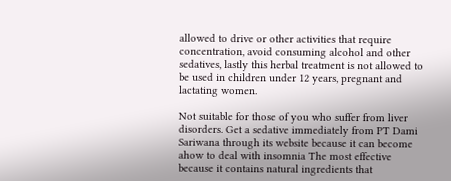allowed to drive or other activities that require concentration, avoid consuming alcohol and other sedatives, lastly this herbal treatment is not allowed to be used in children under 12 years, pregnant and lactating women.

Not suitable for those of you who suffer from liver disorders. Get a sedative immediately from PT Dami Sariwana through its website because it can become ahow to deal with insomnia The most effective because it contains natural ingredients that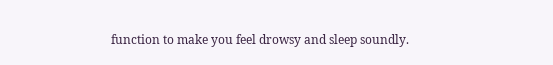function to make you feel drowsy and sleep soundly.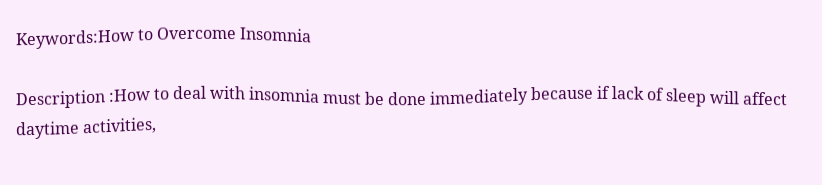Keywords:How to Overcome Insomnia

Description :How to deal with insomnia must be done immediately because if lack of sleep will affect daytime activities,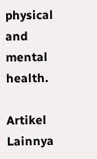physical and mental health.

Artikel Lainnya